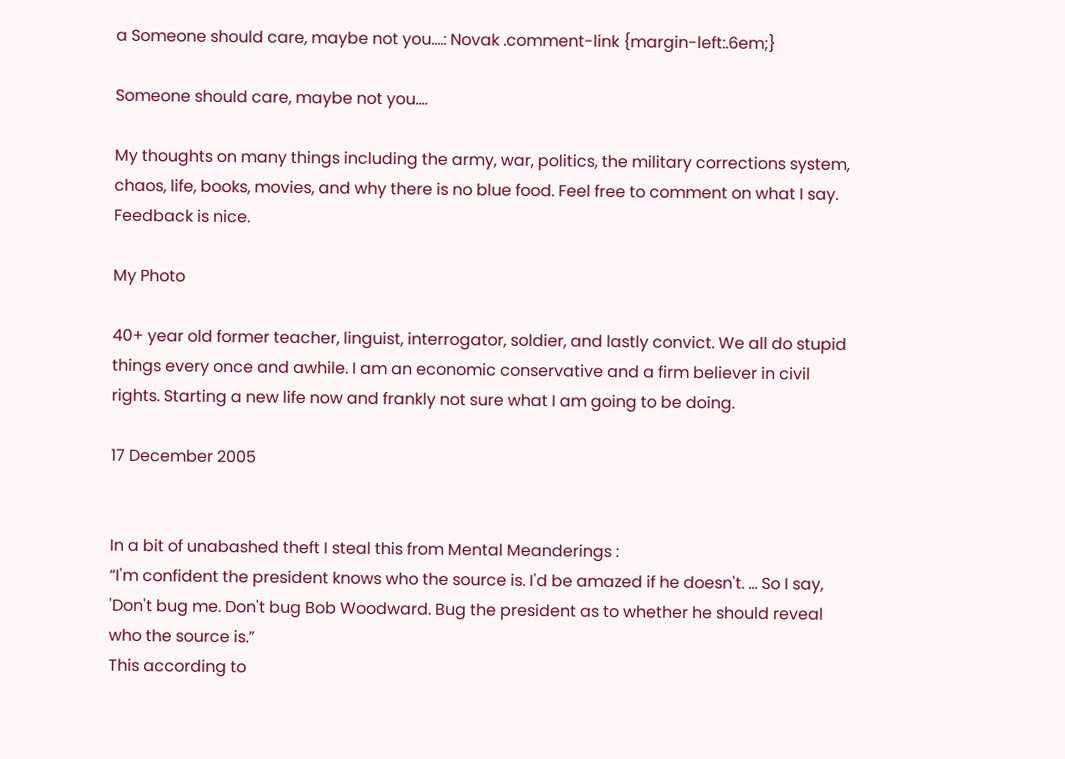a Someone should care, maybe not you....: Novak .comment-link {margin-left:.6em;}

Someone should care, maybe not you....

My thoughts on many things including the army, war, politics, the military corrections system, chaos, life, books, movies, and why there is no blue food. Feel free to comment on what I say. Feedback is nice.

My Photo

40+ year old former teacher, linguist, interrogator, soldier, and lastly convict. We all do stupid things every once and awhile. I am an economic conservative and a firm believer in civil rights. Starting a new life now and frankly not sure what I am going to be doing.

17 December 2005


In a bit of unabashed theft I steal this from Mental Meanderings :
“I'm confident the president knows who the source is. I'd be amazed if he doesn't. … So I say, 'Don't bug me. Don't bug Bob Woodward. Bug the president as to whether he should reveal who the source is.”
This according to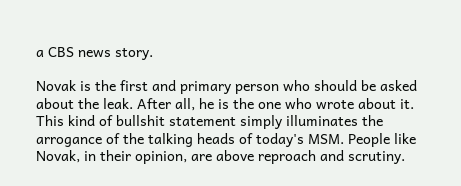a CBS news story.

Novak is the first and primary person who should be asked about the leak. After all, he is the one who wrote about it. This kind of bullshit statement simply illuminates the arrogance of the talking heads of today's MSM. People like Novak, in their opinion, are above reproach and scrutiny.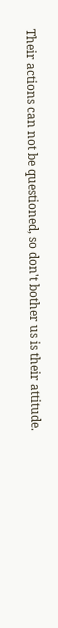Their actions can not be questioned, so don't bother us is their attitude.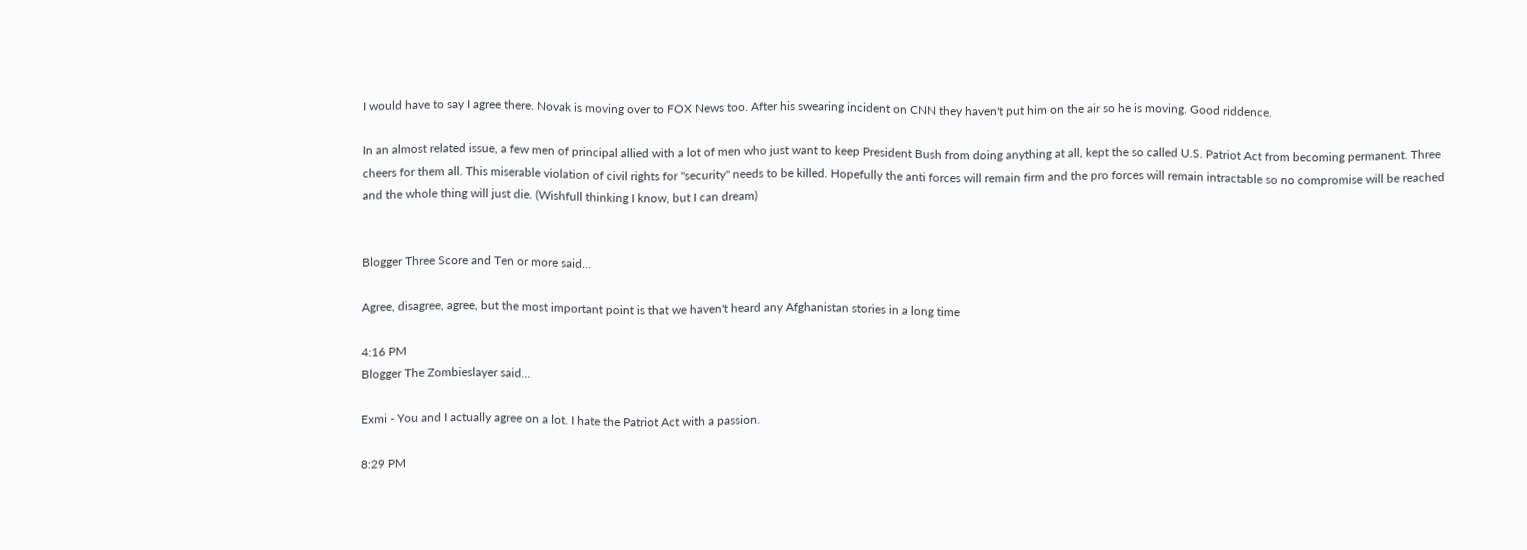I would have to say I agree there. Novak is moving over to FOX News too. After his swearing incident on CNN they haven't put him on the air so he is moving. Good riddence.

In an almost related issue, a few men of principal allied with a lot of men who just want to keep President Bush from doing anything at all, kept the so called U.S. Patriot Act from becoming permanent. Three cheers for them all. This miserable violation of civil rights for "security" needs to be killed. Hopefully the anti forces will remain firm and the pro forces will remain intractable so no compromise will be reached and the whole thing will just die. (Wishfull thinking I know, but I can dream)


Blogger Three Score and Ten or more said...

Agree, disagree, agree, but the most important point is that we haven't heard any Afghanistan stories in a long time

4:16 PM
Blogger The Zombieslayer said...

Exmi - You and I actually agree on a lot. I hate the Patriot Act with a passion.

8:29 PM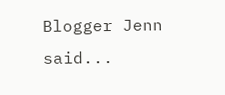Blogger Jenn said...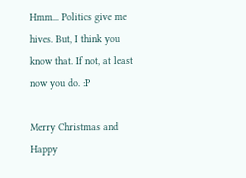Hmm... Politics give me hives. But, I think you know that. If not, at least now you do. :P

Merry Christmas and Happy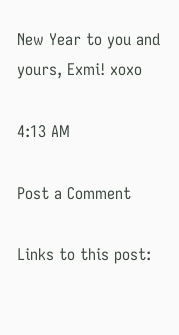New Year to you and yours, Exmi! xoxo

4:13 AM

Post a Comment

Links to this post: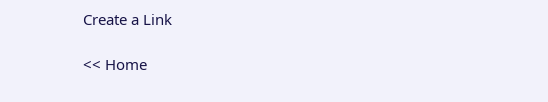Create a Link

<< Home